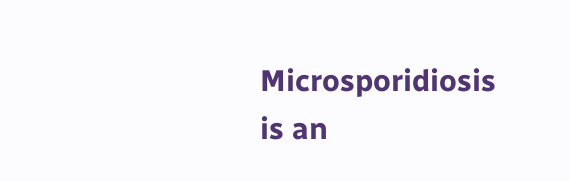Microsporidiosis is an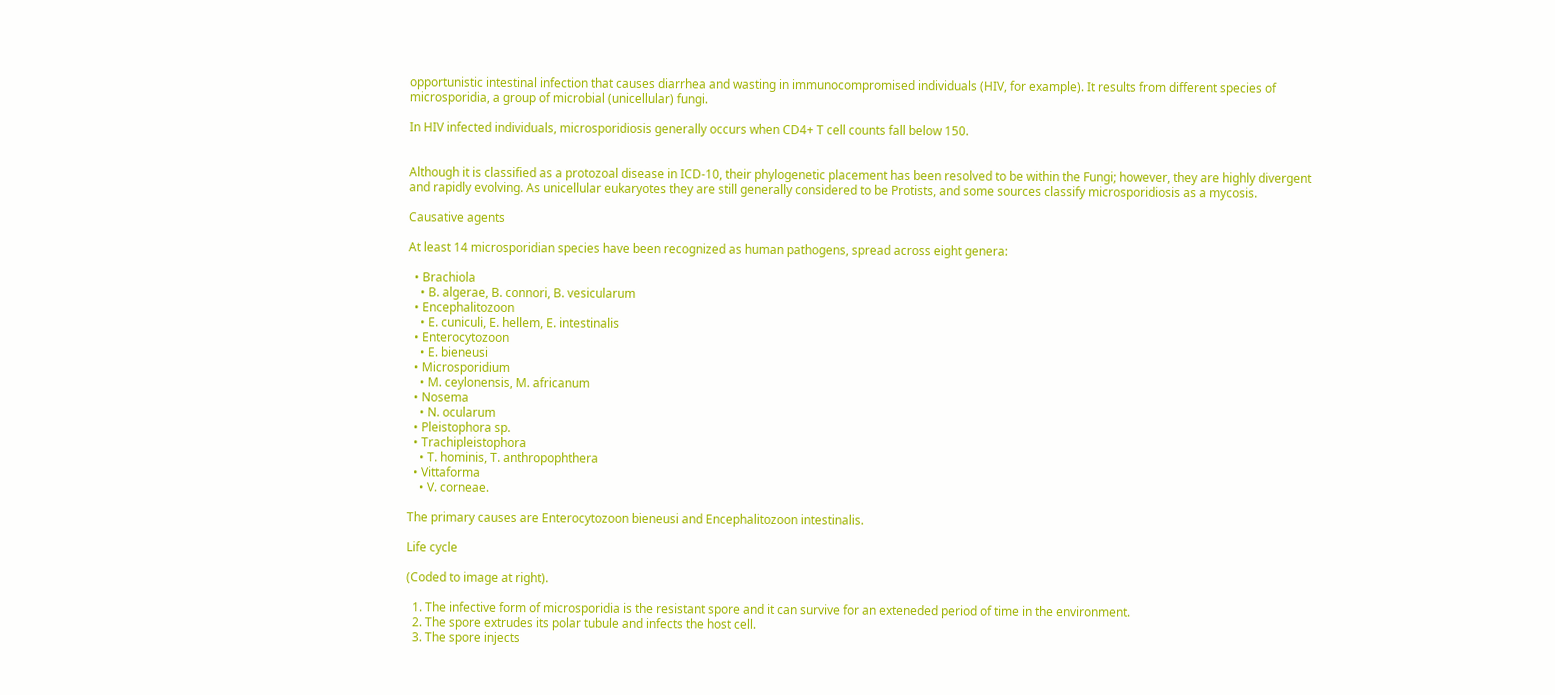opportunistic intestinal infection that causes diarrhea and wasting in immunocompromised individuals (HIV, for example). It results from different species of microsporidia, a group of microbial (unicellular) fungi.

In HIV infected individuals, microsporidiosis generally occurs when CD4+ T cell counts fall below 150.


Although it is classified as a protozoal disease in ICD-10, their phylogenetic placement has been resolved to be within the Fungi; however, they are highly divergent and rapidly evolving. As unicellular eukaryotes they are still generally considered to be Protists, and some sources classify microsporidiosis as a mycosis.

Causative agents

At least 14 microsporidian species have been recognized as human pathogens, spread across eight genera:

  • Brachiola
    • B. algerae, B. connori, B. vesicularum
  • Encephalitozoon
    • E. cuniculi, E. hellem, E. intestinalis
  • Enterocytozoon
    • E. bieneusi
  • Microsporidium
    • M. ceylonensis, M. africanum
  • Nosema
    • N. ocularum
  • Pleistophora sp.
  • Trachipleistophora
    • T. hominis, T. anthropophthera
  • Vittaforma
    • V. corneae.

The primary causes are Enterocytozoon bieneusi and Encephalitozoon intestinalis.

Life cycle

(Coded to image at right).

  1. The infective form of microsporidia is the resistant spore and it can survive for an exteneded period of time in the environment.
  2. The spore extrudes its polar tubule and infects the host cell.
  3. The spore injects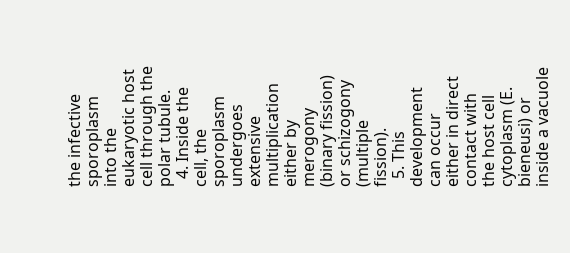the infective sporoplasm into the eukaryotic host cell through the polar tubule.
  4. Inside the cell, the sporoplasm undergoes extensive multiplication either by merogony (binary fission) or schizogony (multiple fission).
  5. This development can occur either in direct contact with the host cell cytoplasm (E. bieneusi) or inside a vacuole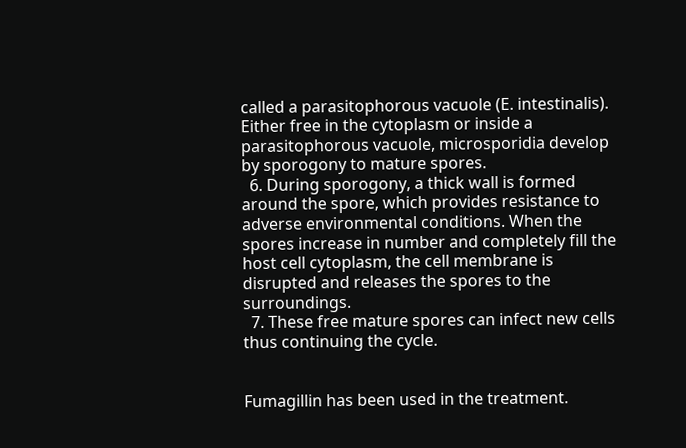called a parasitophorous vacuole (E. intestinalis). Either free in the cytoplasm or inside a parasitophorous vacuole, microsporidia develop by sporogony to mature spores.
  6. During sporogony, a thick wall is formed around the spore, which provides resistance to adverse environmental conditions. When the spores increase in number and completely fill the host cell cytoplasm, the cell membrane is disrupted and releases the spores to the surroundings.
  7. These free mature spores can infect new cells thus continuing the cycle.


Fumagillin has been used in the treatment.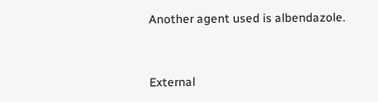Another agent used is albendazole.


External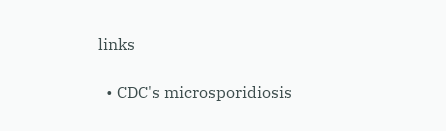links

  • CDC's microsporidiosis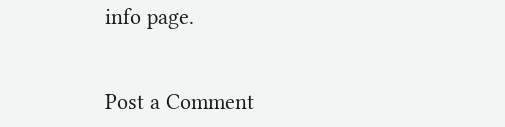info page.


Post a Comment